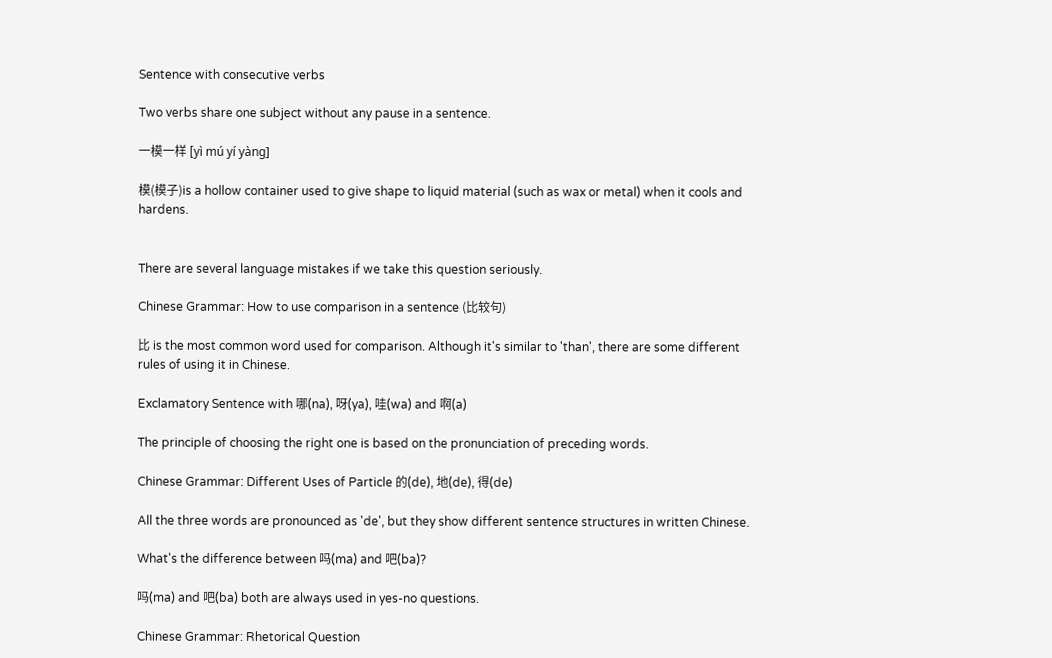Sentence with consecutive verbs

Two verbs share one subject without any pause in a sentence.

一模一样 [yì mú yí yàng]

模(模子)is a hollow container used to give shape to liquid material (such as wax or metal) when it cools and hardens.


There are several language mistakes if we take this question seriously.

Chinese Grammar: How to use comparison in a sentence (比较句)

比 is the most common word used for comparison. Although it's similar to 'than', there are some different rules of using it in Chinese.

Exclamatory Sentence with 哪(na), 呀(ya), 哇(wa) and 啊(a)

The principle of choosing the right one is based on the pronunciation of preceding words.

Chinese Grammar: Different Uses of Particle 的(de), 地(de), 得(de)

All the three words are pronounced as 'de', but they show different sentence structures in written Chinese.

What's the difference between 吗(ma) and 吧(ba)?

吗(ma) and 吧(ba) both are always used in yes-no questions.

Chinese Grammar: Rhetorical Question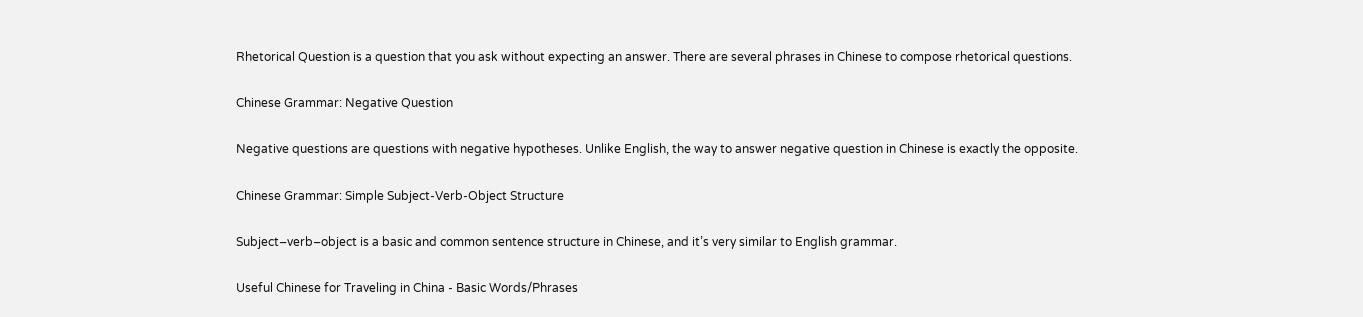Rhetorical Question is a question that you ask without expecting an answer. There are several phrases in Chinese to compose rhetorical questions.

Chinese Grammar: Negative Question

Negative questions are questions with negative hypotheses. Unlike English, the way to answer negative question in Chinese is exactly the opposite.

Chinese Grammar: Simple Subject-Verb-Object Structure

Subject–verb–object is a basic and common sentence structure in Chinese, and it’s very similar to English grammar.

Useful Chinese for Traveling in China - Basic Words/Phrases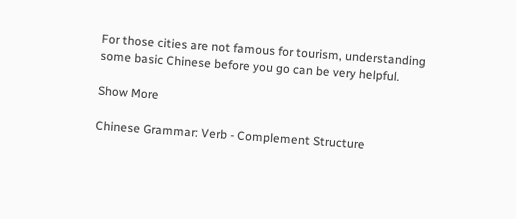For those cities are not famous for tourism, understanding some basic Chinese before you go can be very helpful.

Show More

Chinese Grammar: Verb - Complement Structure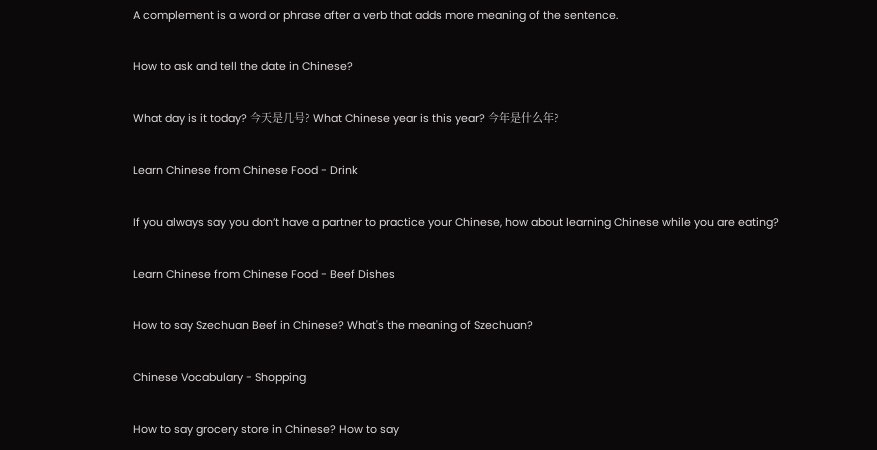A complement is a word or phrase after a verb that adds more meaning of the sentence.

How to ask and tell the date in Chinese?

What day is it today? 今天是几号? What Chinese year is this year? 今年是什么年?

Learn Chinese from Chinese Food - Drink

If you always say you don’t have a partner to practice your Chinese, how about learning Chinese while you are eating?

Learn Chinese from Chinese Food - Beef Dishes

How to say Szechuan Beef in Chinese? What's the meaning of Szechuan?

Chinese Vocabulary - Shopping

How to say grocery store in Chinese? How to say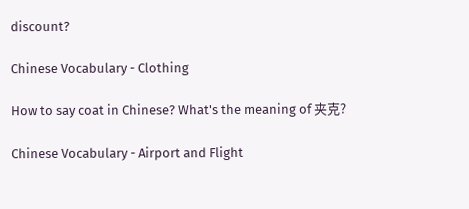discount?

Chinese Vocabulary - Clothing

How to say coat in Chinese? What's the meaning of 夹克?

Chinese Vocabulary - Airport and Flight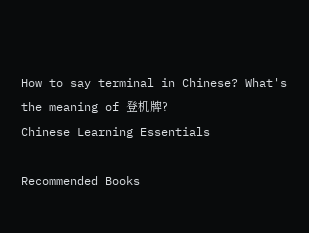How to say terminal in Chinese? What's the meaning of 登机牌?
Chinese Learning Essentials

Recommended Books